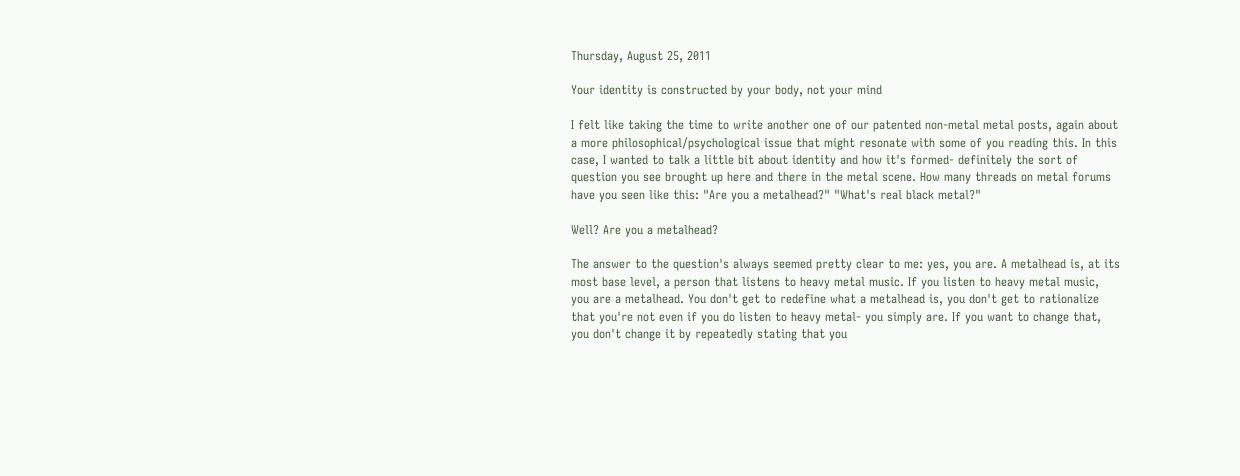Thursday, August 25, 2011

Your identity is constructed by your body, not your mind

I felt like taking the time to write another one of our patented non-metal metal posts, again about a more philosophical/psychological issue that might resonate with some of you reading this. In this case, I wanted to talk a little bit about identity and how it's formed- definitely the sort of question you see brought up here and there in the metal scene. How many threads on metal forums have you seen like this: "Are you a metalhead?" "What's real black metal?"

Well? Are you a metalhead?

The answer to the question's always seemed pretty clear to me: yes, you are. A metalhead is, at its most base level, a person that listens to heavy metal music. If you listen to heavy metal music, you are a metalhead. You don't get to redefine what a metalhead is, you don't get to rationalize that you're not even if you do listen to heavy metal- you simply are. If you want to change that, you don't change it by repeatedly stating that you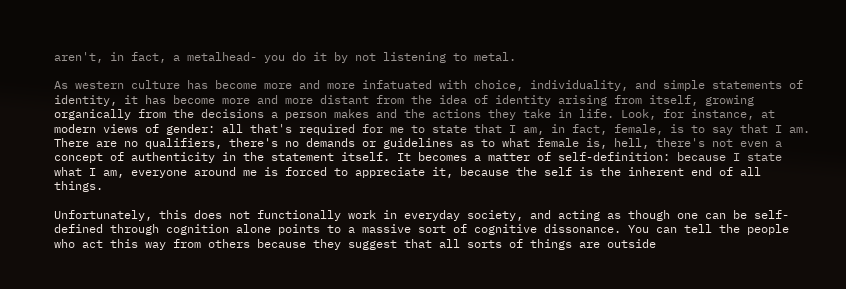aren't, in fact, a metalhead- you do it by not listening to metal.

As western culture has become more and more infatuated with choice, individuality, and simple statements of identity, it has become more and more distant from the idea of identity arising from itself, growing organically from the decisions a person makes and the actions they take in life. Look, for instance, at modern views of gender: all that's required for me to state that I am, in fact, female, is to say that I am. There are no qualifiers, there's no demands or guidelines as to what female is, hell, there's not even a concept of authenticity in the statement itself. It becomes a matter of self-definition: because I state what I am, everyone around me is forced to appreciate it, because the self is the inherent end of all things.

Unfortunately, this does not functionally work in everyday society, and acting as though one can be self-defined through cognition alone points to a massive sort of cognitive dissonance. You can tell the people who act this way from others because they suggest that all sorts of things are outside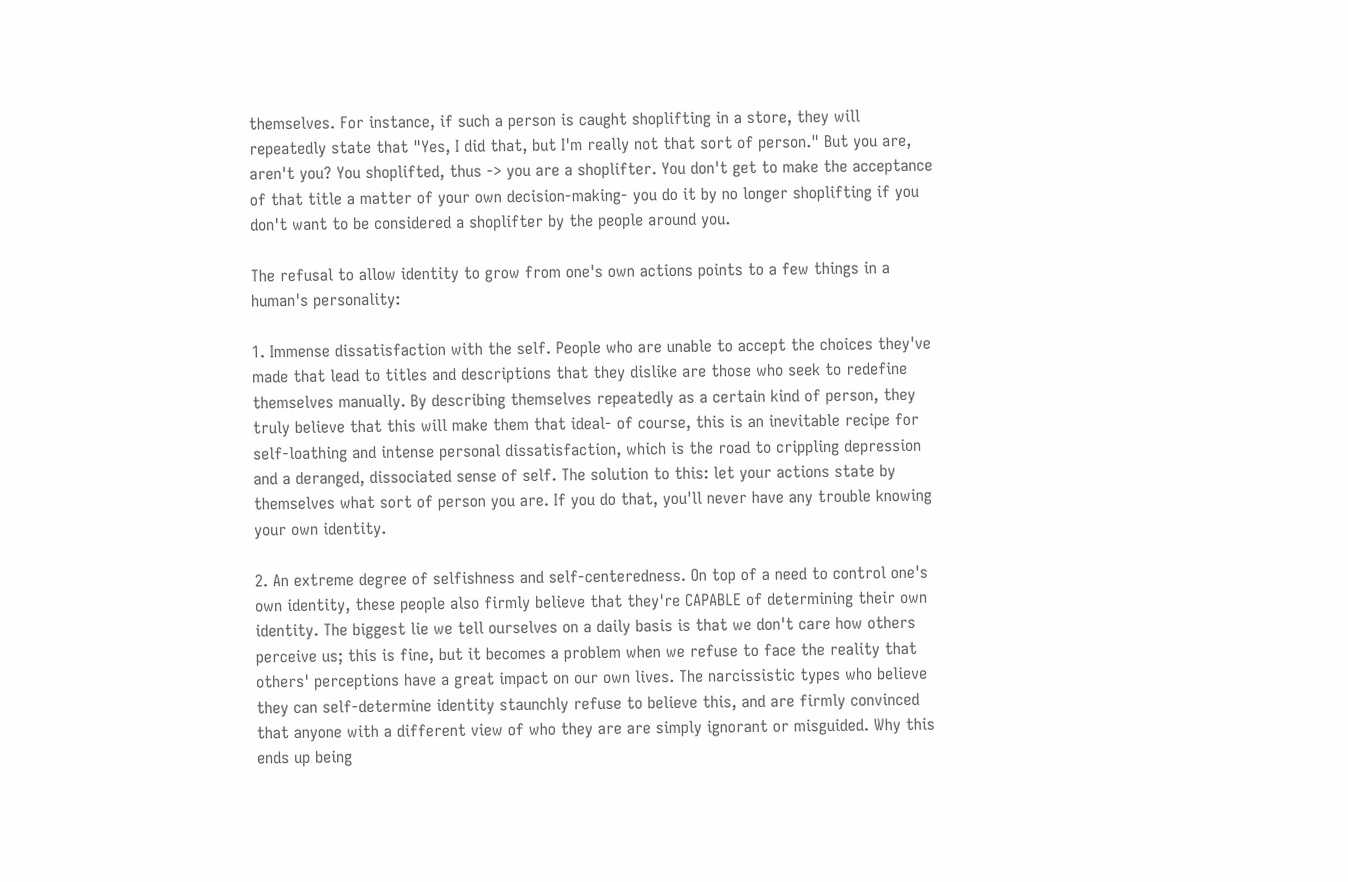themselves. For instance, if such a person is caught shoplifting in a store, they will repeatedly state that "Yes, I did that, but I'm really not that sort of person." But you are, aren't you? You shoplifted, thus -> you are a shoplifter. You don't get to make the acceptance of that title a matter of your own decision-making- you do it by no longer shoplifting if you don't want to be considered a shoplifter by the people around you.

The refusal to allow identity to grow from one's own actions points to a few things in a human's personality:

1. Immense dissatisfaction with the self. People who are unable to accept the choices they've made that lead to titles and descriptions that they dislike are those who seek to redefine themselves manually. By describing themselves repeatedly as a certain kind of person, they truly believe that this will make them that ideal- of course, this is an inevitable recipe for self-loathing and intense personal dissatisfaction, which is the road to crippling depression and a deranged, dissociated sense of self. The solution to this: let your actions state by themselves what sort of person you are. If you do that, you'll never have any trouble knowing your own identity.

2. An extreme degree of selfishness and self-centeredness. On top of a need to control one's own identity, these people also firmly believe that they're CAPABLE of determining their own identity. The biggest lie we tell ourselves on a daily basis is that we don't care how others perceive us; this is fine, but it becomes a problem when we refuse to face the reality that others' perceptions have a great impact on our own lives. The narcissistic types who believe they can self-determine identity staunchly refuse to believe this, and are firmly convinced that anyone with a different view of who they are are simply ignorant or misguided. Why this ends up being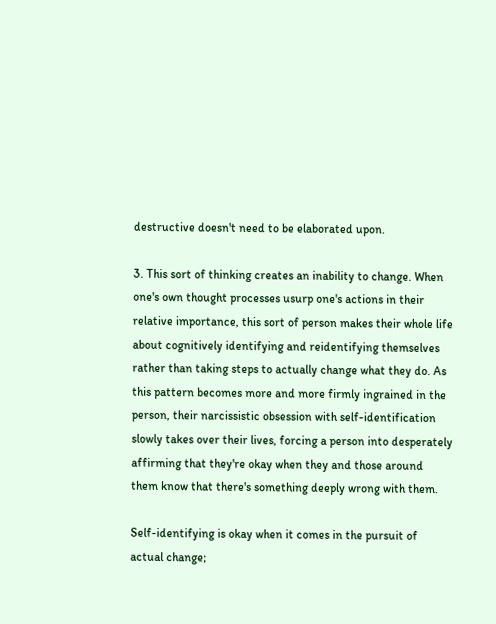destructive doesn't need to be elaborated upon.

3. This sort of thinking creates an inability to change. When one's own thought processes usurp one's actions in their relative importance, this sort of person makes their whole life about cognitively identifying and reidentifying themselves rather than taking steps to actually change what they do. As this pattern becomes more and more firmly ingrained in the person, their narcissistic obsession with self-identification slowly takes over their lives, forcing a person into desperately affirming that they're okay when they and those around them know that there's something deeply wrong with them.

Self-identifying is okay when it comes in the pursuit of actual change;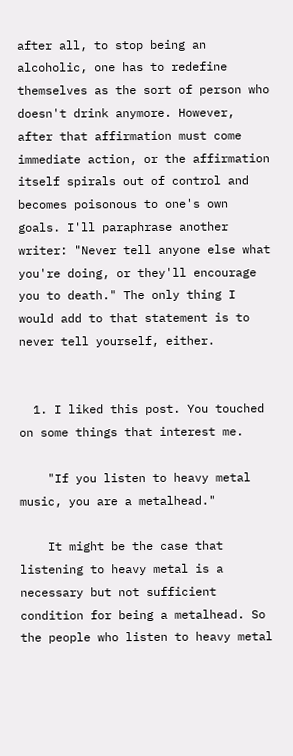after all, to stop being an alcoholic, one has to redefine themselves as the sort of person who doesn't drink anymore. However, after that affirmation must come immediate action, or the affirmation itself spirals out of control and becomes poisonous to one's own goals. I'll paraphrase another writer: "Never tell anyone else what you're doing, or they'll encourage you to death." The only thing I would add to that statement is to never tell yourself, either.


  1. I liked this post. You touched on some things that interest me.

    "If you listen to heavy metal music, you are a metalhead."

    It might be the case that listening to heavy metal is a necessary but not sufficient condition for being a metalhead. So the people who listen to heavy metal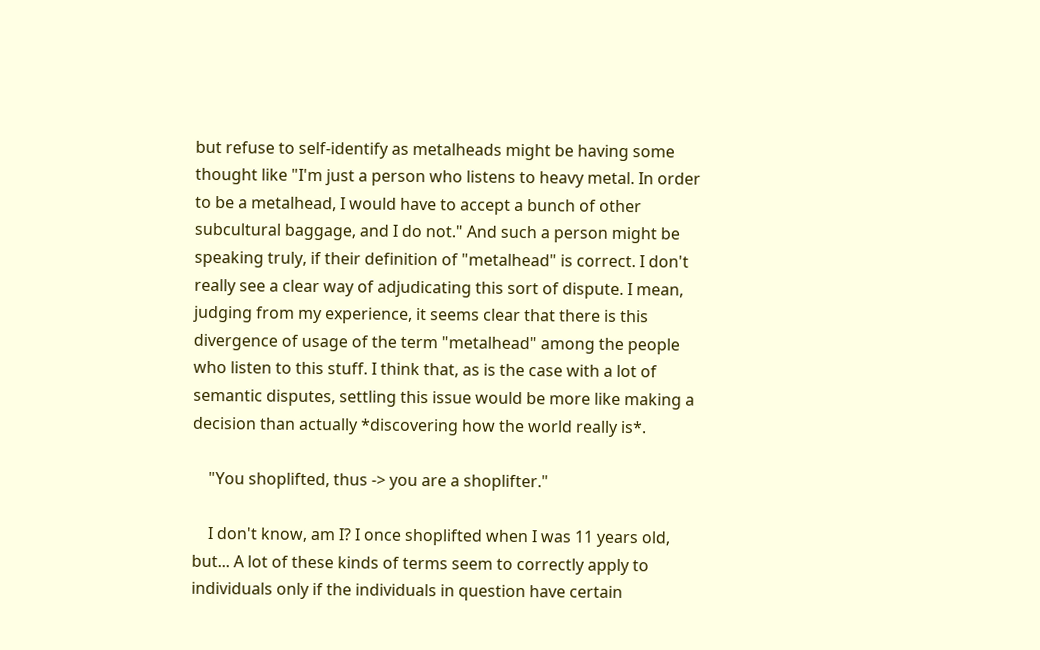but refuse to self-identify as metalheads might be having some thought like "I'm just a person who listens to heavy metal. In order to be a metalhead, I would have to accept a bunch of other subcultural baggage, and I do not." And such a person might be speaking truly, if their definition of "metalhead" is correct. I don't really see a clear way of adjudicating this sort of dispute. I mean, judging from my experience, it seems clear that there is this divergence of usage of the term "metalhead" among the people who listen to this stuff. I think that, as is the case with a lot of semantic disputes, settling this issue would be more like making a decision than actually *discovering how the world really is*.

    "You shoplifted, thus -> you are a shoplifter."

    I don't know, am I? I once shoplifted when I was 11 years old, but... A lot of these kinds of terms seem to correctly apply to individuals only if the individuals in question have certain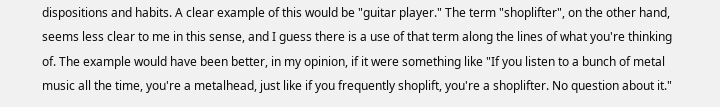dispositions and habits. A clear example of this would be "guitar player." The term "shoplifter", on the other hand, seems less clear to me in this sense, and I guess there is a use of that term along the lines of what you're thinking of. The example would have been better, in my opinion, if it were something like "If you listen to a bunch of metal music all the time, you're a metalhead, just like if you frequently shoplift, you're a shoplifter. No question about it."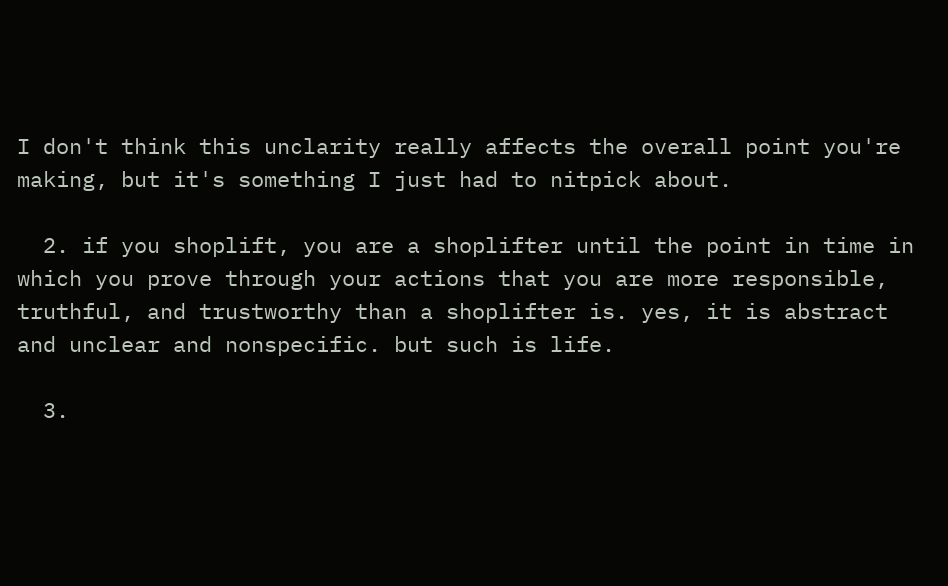I don't think this unclarity really affects the overall point you're making, but it's something I just had to nitpick about.

  2. if you shoplift, you are a shoplifter until the point in time in which you prove through your actions that you are more responsible, truthful, and trustworthy than a shoplifter is. yes, it is abstract and unclear and nonspecific. but such is life.

  3.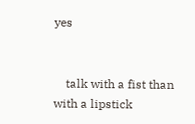yes


    talk with a fist than with a lipstick